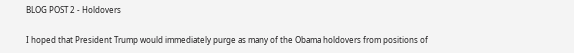BLOG POST 2 - Holdovers

I hoped that President Trump would immediately purge as many of the Obama holdovers from positions of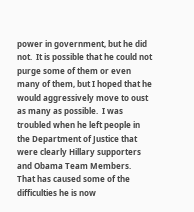power in government, but he did not.  It is possible that he could not purge some of them or even many of them, but I hoped that he would aggressively move to oust as many as possible.  I was troubled when he left people in the Department of Justice that were clearly Hillary supporters and Obama Team Members.  That has caused some of the difficulties he is now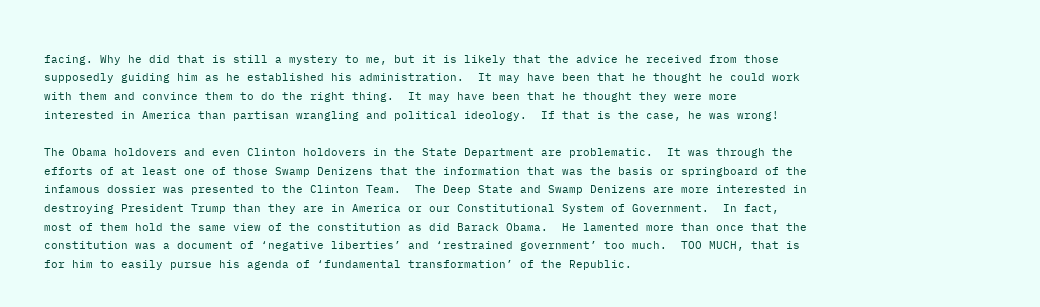facing. Why he did that is still a mystery to me, but it is likely that the advice he received from those supposedly guiding him as he established his administration.  It may have been that he thought he could work with them and convince them to do the right thing.  It may have been that he thought they were more interested in America than partisan wrangling and political ideology.  If that is the case, he was wrong!

The Obama holdovers and even Clinton holdovers in the State Department are problematic.  It was through the efforts of at least one of those Swamp Denizens that the information that was the basis or springboard of the infamous dossier was presented to the Clinton Team.  The Deep State and Swamp Denizens are more interested in destroying President Trump than they are in America or our Constitutional System of Government.  In fact, most of them hold the same view of the constitution as did Barack Obama.  He lamented more than once that the constitution was a document of ‘negative liberties’ and ‘restrained government’ too much.  TOO MUCH, that is for him to easily pursue his agenda of ‘fundamental transformation’ of the Republic.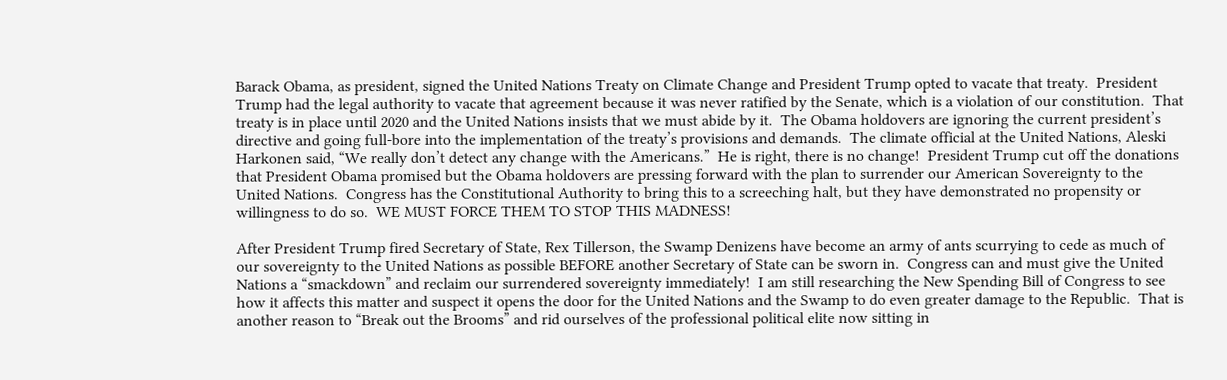Barack Obama, as president, signed the United Nations Treaty on Climate Change and President Trump opted to vacate that treaty.  President Trump had the legal authority to vacate that agreement because it was never ratified by the Senate, which is a violation of our constitution.  That treaty is in place until 2020 and the United Nations insists that we must abide by it.  The Obama holdovers are ignoring the current president’s directive and going full-bore into the implementation of the treaty’s provisions and demands.  The climate official at the United Nations, Aleski Harkonen said, “We really don’t detect any change with the Americans.”  He is right, there is no change!  President Trump cut off the donations that President Obama promised but the Obama holdovers are pressing forward with the plan to surrender our American Sovereignty to the United Nations.  Congress has the Constitutional Authority to bring this to a screeching halt, but they have demonstrated no propensity or willingness to do so.  WE MUST FORCE THEM TO STOP THIS MADNESS!

After President Trump fired Secretary of State, Rex Tillerson, the Swamp Denizens have become an army of ants scurrying to cede as much of our sovereignty to the United Nations as possible BEFORE another Secretary of State can be sworn in.  Congress can and must give the United Nations a “smackdown” and reclaim our surrendered sovereignty immediately!  I am still researching the New Spending Bill of Congress to see how it affects this matter and suspect it opens the door for the United Nations and the Swamp to do even greater damage to the Republic.  That is another reason to “Break out the Brooms” and rid ourselves of the professional political elite now sitting in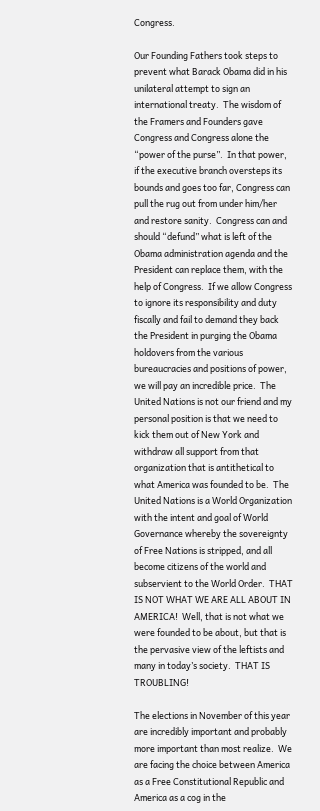Congress.

Our Founding Fathers took steps to prevent what Barack Obama did in his unilateral attempt to sign an international treaty.  The wisdom of the Framers and Founders gave Congress and Congress alone the “power of the purse”.  In that power, if the executive branch oversteps its bounds and goes too far, Congress can pull the rug out from under him/her and restore sanity.  Congress can and should “defund” what is left of the Obama administration agenda and the President can replace them, with the help of Congress.  If we allow Congress to ignore its responsibility and duty fiscally and fail to demand they back the President in purging the Obama holdovers from the various bureaucracies and positions of power, we will pay an incredible price.  The United Nations is not our friend and my personal position is that we need to kick them out of New York and withdraw all support from that organization that is antithetical to what America was founded to be.  The United Nations is a World Organization with the intent and goal of World Governance whereby the sovereignty of Free Nations is stripped, and all become citizens of the world and subservient to the World Order.  THAT IS NOT WHAT WE ARE ALL ABOUT IN AMERICA!  Well, that is not what we were founded to be about, but that is the pervasive view of the leftists and many in today’s society.  THAT IS TROUBLING!

The elections in November of this year are incredibly important and probably more important than most realize.  We are facing the choice between America as a Free Constitutional Republic and America as a cog in the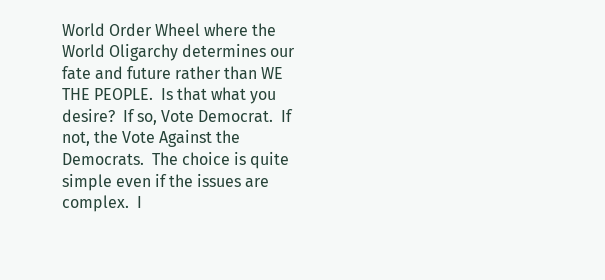World Order Wheel where the World Oligarchy determines our fate and future rather than WE THE PEOPLE.  Is that what you desire?  If so, Vote Democrat.  If not, the Vote Against the Democrats.  The choice is quite simple even if the issues are complex.  I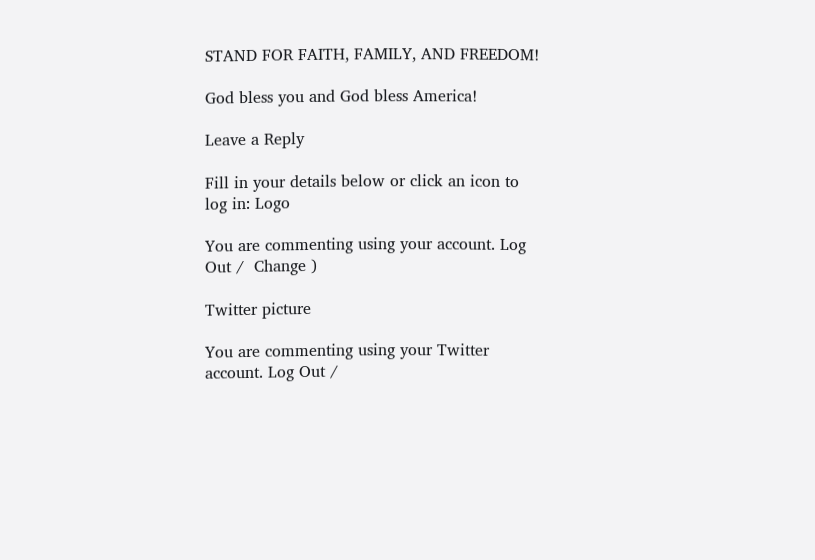STAND FOR FAITH, FAMILY, AND FREEDOM!

God bless you and God bless America!

Leave a Reply

Fill in your details below or click an icon to log in: Logo

You are commenting using your account. Log Out /  Change )

Twitter picture

You are commenting using your Twitter account. Log Out /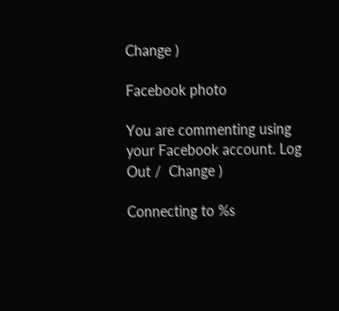Change )

Facebook photo

You are commenting using your Facebook account. Log Out /  Change )

Connecting to %s